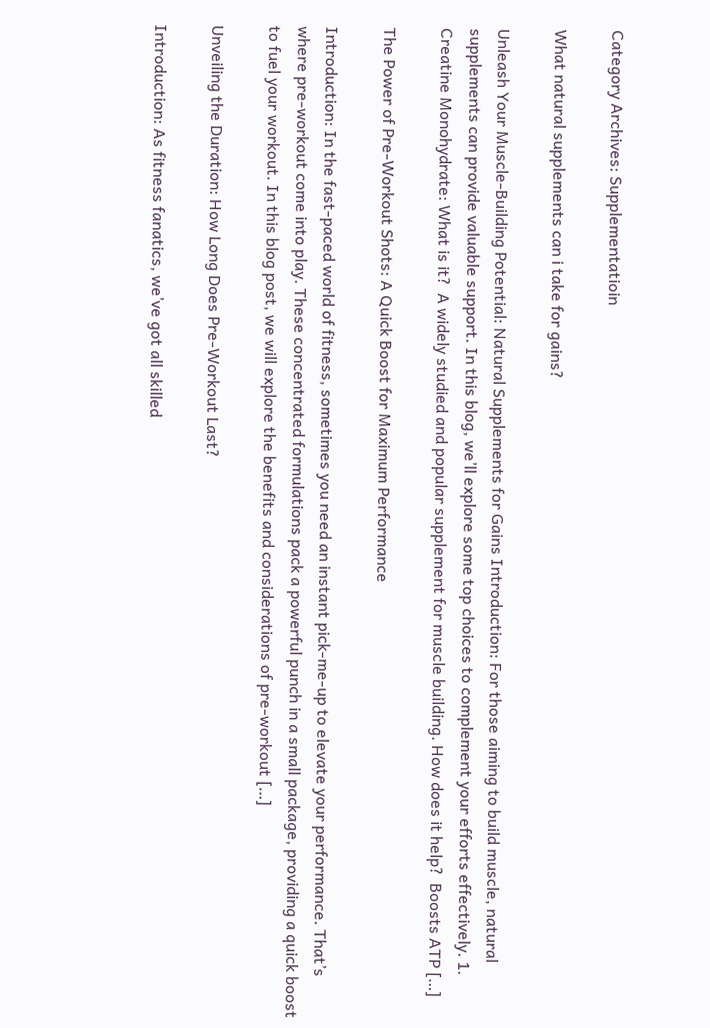Category Archives: Supplementatioin

What natural supplements can i take for gains?

Unleash Your Muscle-Building Potential: Natural Supplements for Gains Introduction: For those aiming to build muscle, natural supplements can provide valuable support. In this blog, we’ll explore some top choices to complement your efforts effectively. 1. Creatine Monohydrate: What is it?  A widely studied and popular supplement for muscle building. How does it help?  Boosts ATP […]

The Power of Pre-Workout Shots: A Quick Boost for Maximum Performance

Introduction: In the fast-paced world of fitness, sometimes you need an instant pick-me-up to elevate your performance. That’s where pre-workout come into play. These concentrated formulations pack a powerful punch in a small package, providing a quick boost to fuel your workout. In this blog post, we will explore the benefits and considerations of pre-workout […]

Unveiling the Duration: How Long Does Pre-Workout Last?

Introduction: As fitness fanatics, we’ve got all skilled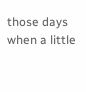those days when a little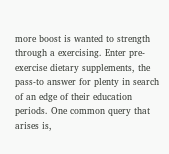more boost is wanted to strength through a exercising. Enter pre-exercise dietary supplements, the pass-to answer for plenty in search of an edge of their education periods. One common query that arises is,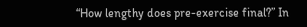“How lengthy does pre-exercise final?” In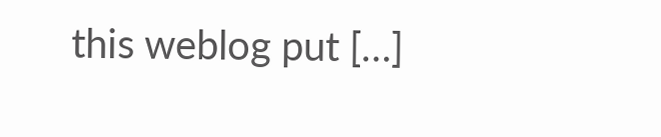this weblog put […]